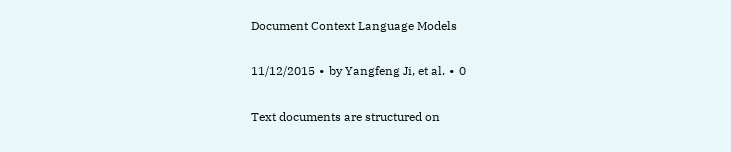Document Context Language Models

11/12/2015 ∙ by Yangfeng Ji, et al. ∙ 0

Text documents are structured on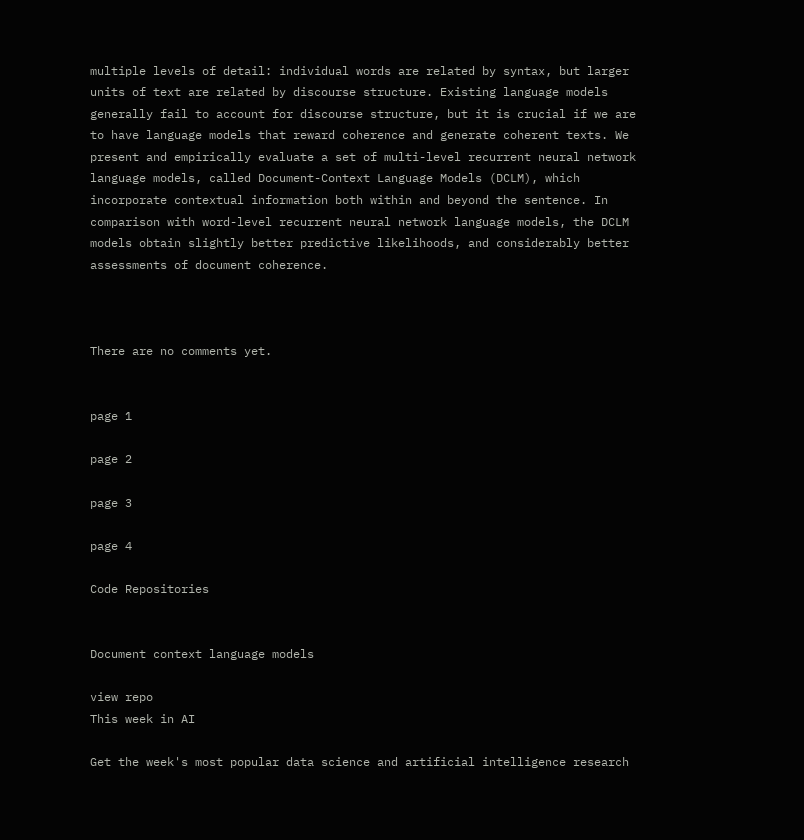multiple levels of detail: individual words are related by syntax, but larger units of text are related by discourse structure. Existing language models generally fail to account for discourse structure, but it is crucial if we are to have language models that reward coherence and generate coherent texts. We present and empirically evaluate a set of multi-level recurrent neural network language models, called Document-Context Language Models (DCLM), which incorporate contextual information both within and beyond the sentence. In comparison with word-level recurrent neural network language models, the DCLM models obtain slightly better predictive likelihoods, and considerably better assessments of document coherence.



There are no comments yet.


page 1

page 2

page 3

page 4

Code Repositories


Document context language models

view repo
This week in AI

Get the week's most popular data science and artificial intelligence research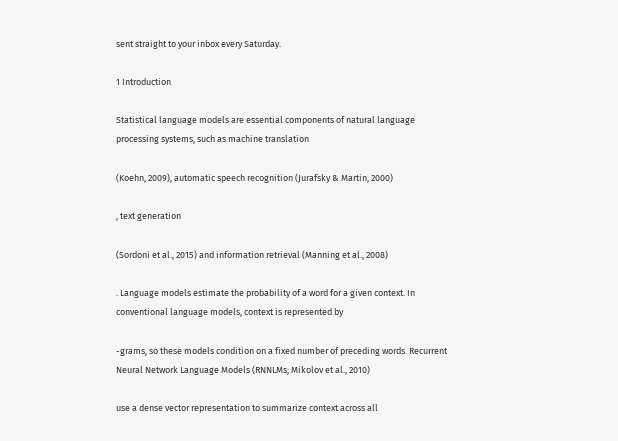sent straight to your inbox every Saturday.

1 Introduction

Statistical language models are essential components of natural language processing systems, such as machine translation

(Koehn, 2009), automatic speech recognition (Jurafsky & Martin, 2000)

, text generation

(Sordoni et al., 2015) and information retrieval (Manning et al., 2008)

. Language models estimate the probability of a word for a given context. In conventional language models, context is represented by

-grams, so these models condition on a fixed number of preceding words. Recurrent Neural Network Language Models (RNNLMs; Mikolov et al., 2010)

use a dense vector representation to summarize context across all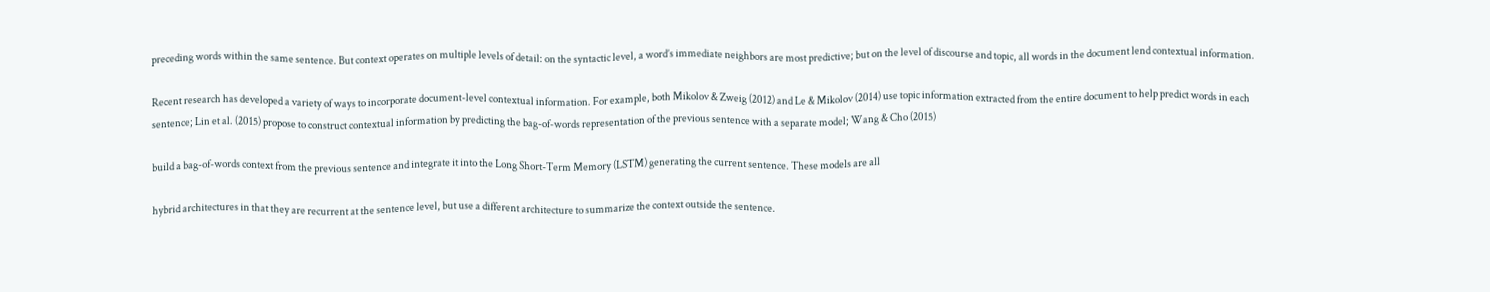preceding words within the same sentence. But context operates on multiple levels of detail: on the syntactic level, a word’s immediate neighbors are most predictive; but on the level of discourse and topic, all words in the document lend contextual information.

Recent research has developed a variety of ways to incorporate document-level contextual information. For example, both Mikolov & Zweig (2012) and Le & Mikolov (2014) use topic information extracted from the entire document to help predict words in each sentence; Lin et al. (2015) propose to construct contextual information by predicting the bag-of-words representation of the previous sentence with a separate model; Wang & Cho (2015)

build a bag-of-words context from the previous sentence and integrate it into the Long Short-Term Memory (LSTM) generating the current sentence. These models are all

hybrid architectures in that they are recurrent at the sentence level, but use a different architecture to summarize the context outside the sentence.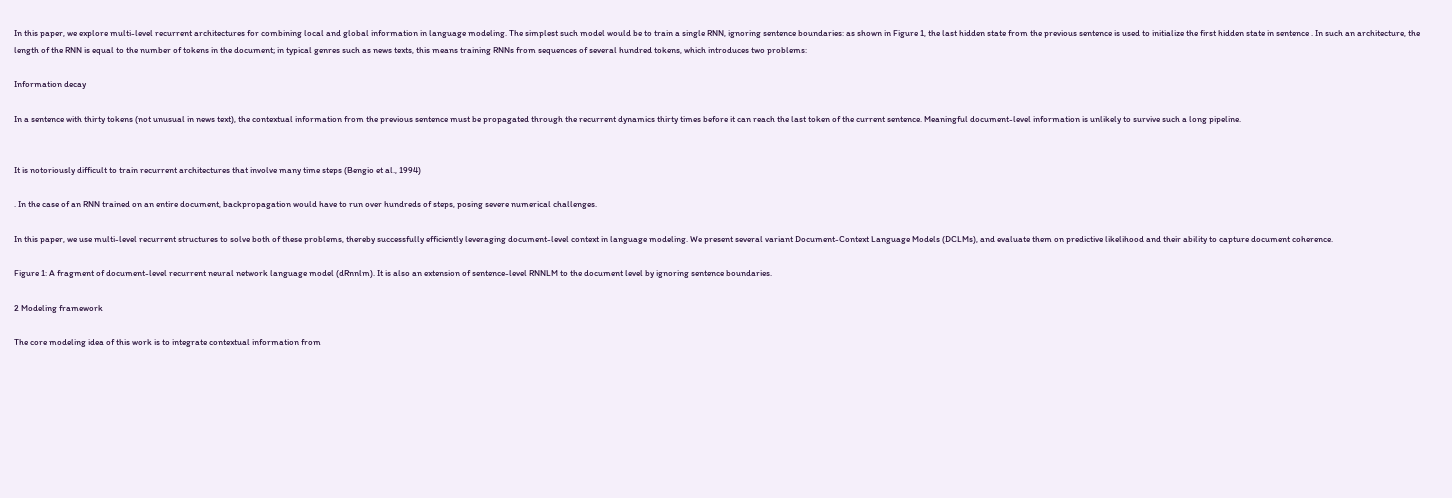In this paper, we explore multi-level recurrent architectures for combining local and global information in language modeling. The simplest such model would be to train a single RNN, ignoring sentence boundaries: as shown in Figure 1, the last hidden state from the previous sentence is used to initialize the first hidden state in sentence . In such an architecture, the length of the RNN is equal to the number of tokens in the document; in typical genres such as news texts, this means training RNNs from sequences of several hundred tokens, which introduces two problems:

Information decay

In a sentence with thirty tokens (not unusual in news text), the contextual information from the previous sentence must be propagated through the recurrent dynamics thirty times before it can reach the last token of the current sentence. Meaningful document-level information is unlikely to survive such a long pipeline.


It is notoriously difficult to train recurrent architectures that involve many time steps (Bengio et al., 1994)

. In the case of an RNN trained on an entire document, backpropagation would have to run over hundreds of steps, posing severe numerical challenges.

In this paper, we use multi-level recurrent structures to solve both of these problems, thereby successfully efficiently leveraging document-level context in language modeling. We present several variant Document-Context Language Models (DCLMs), and evaluate them on predictive likelihood and their ability to capture document coherence.

Figure 1: A fragment of document-level recurrent neural network language model (dRnnlm). It is also an extension of sentence-level RNNLM to the document level by ignoring sentence boundaries.

2 Modeling framework

The core modeling idea of this work is to integrate contextual information from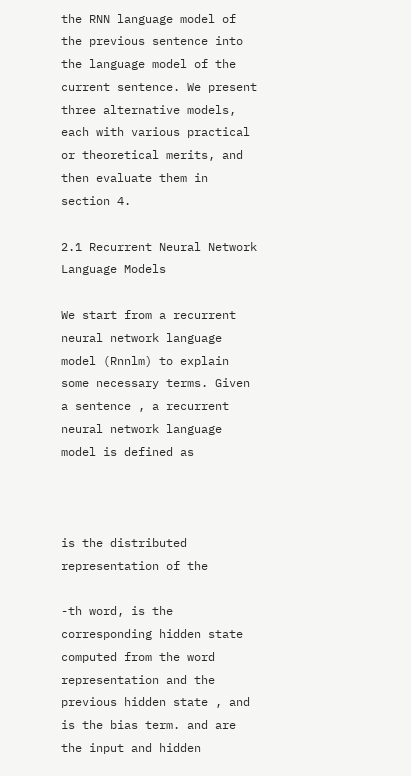the RNN language model of the previous sentence into the language model of the current sentence. We present three alternative models, each with various practical or theoretical merits, and then evaluate them in section 4.

2.1 Recurrent Neural Network Language Models

We start from a recurrent neural network language model (Rnnlm) to explain some necessary terms. Given a sentence , a recurrent neural network language model is defined as



is the distributed representation of the

-th word, is the corresponding hidden state computed from the word representation and the previous hidden state , and is the bias term. and are the input and hidden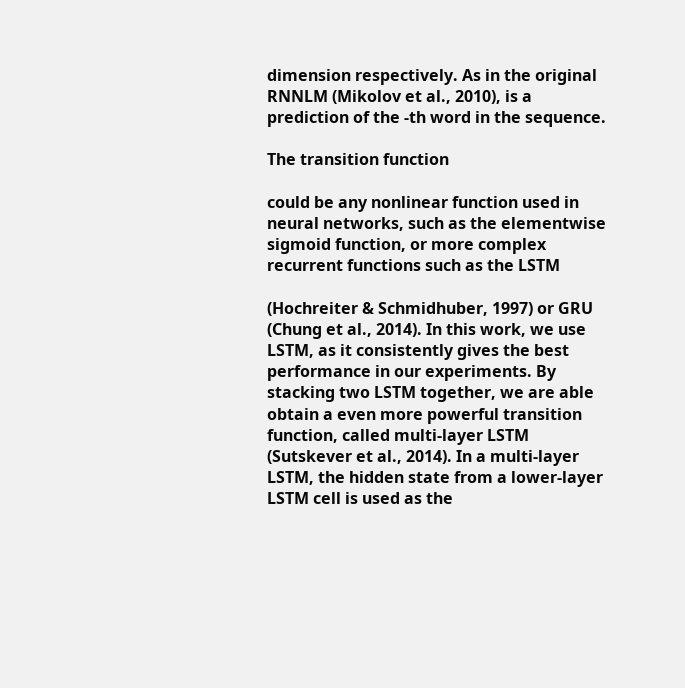dimension respectively. As in the original RNNLM (Mikolov et al., 2010), is a prediction of the -th word in the sequence.

The transition function

could be any nonlinear function used in neural networks, such as the elementwise sigmoid function, or more complex recurrent functions such as the LSTM

(Hochreiter & Schmidhuber, 1997) or GRU (Chung et al., 2014). In this work, we use LSTM, as it consistently gives the best performance in our experiments. By stacking two LSTM together, we are able obtain a even more powerful transition function, called multi-layer LSTM (Sutskever et al., 2014). In a multi-layer LSTM, the hidden state from a lower-layer LSTM cell is used as the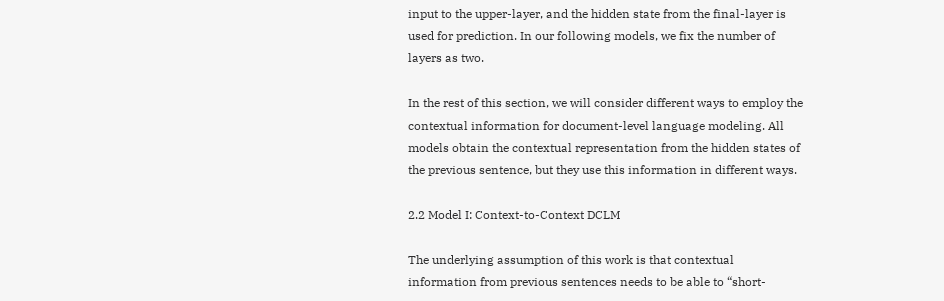input to the upper-layer, and the hidden state from the final-layer is used for prediction. In our following models, we fix the number of layers as two.

In the rest of this section, we will consider different ways to employ the contextual information for document-level language modeling. All models obtain the contextual representation from the hidden states of the previous sentence, but they use this information in different ways.

2.2 Model I: Context-to-Context DCLM

The underlying assumption of this work is that contextual information from previous sentences needs to be able to “short-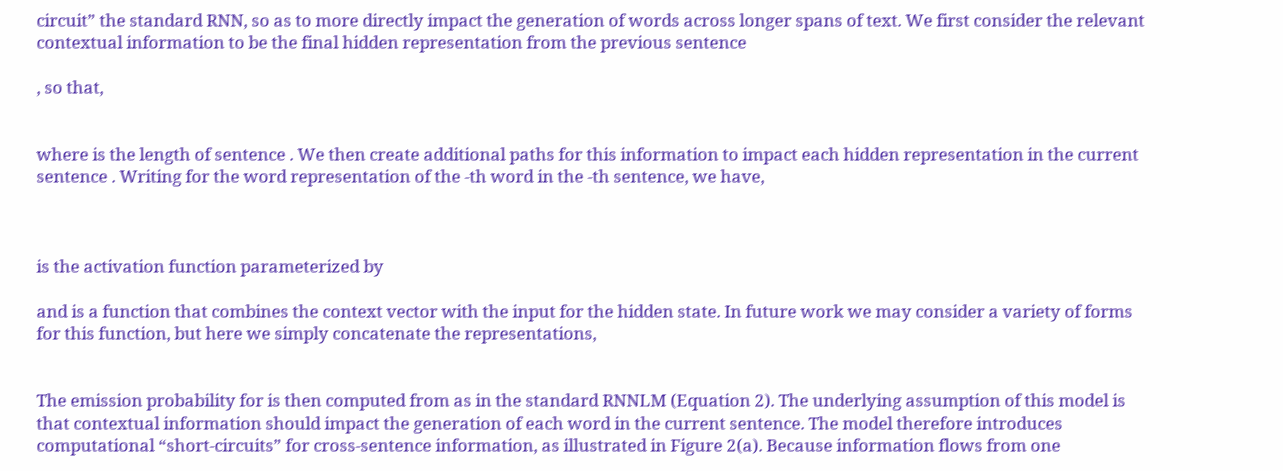circuit” the standard RNN, so as to more directly impact the generation of words across longer spans of text. We first consider the relevant contextual information to be the final hidden representation from the previous sentence

, so that,


where is the length of sentence . We then create additional paths for this information to impact each hidden representation in the current sentence . Writing for the word representation of the -th word in the -th sentence, we have,



is the activation function parameterized by

and is a function that combines the context vector with the input for the hidden state. In future work we may consider a variety of forms for this function, but here we simply concatenate the representations,


The emission probability for is then computed from as in the standard RNNLM (Equation 2). The underlying assumption of this model is that contextual information should impact the generation of each word in the current sentence. The model therefore introduces computational “short-circuits” for cross-sentence information, as illustrated in Figure 2(a). Because information flows from one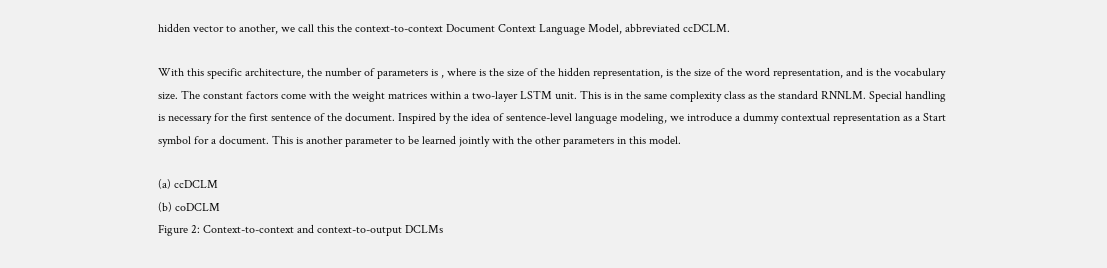hidden vector to another, we call this the context-to-context Document Context Language Model, abbreviated ccDCLM.

With this specific architecture, the number of parameters is , where is the size of the hidden representation, is the size of the word representation, and is the vocabulary size. The constant factors come with the weight matrices within a two-layer LSTM unit. This is in the same complexity class as the standard RNNLM. Special handling is necessary for the first sentence of the document. Inspired by the idea of sentence-level language modeling, we introduce a dummy contextual representation as a Start symbol for a document. This is another parameter to be learned jointly with the other parameters in this model.

(a) ccDCLM
(b) coDCLM
Figure 2: Context-to-context and context-to-output DCLMs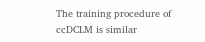The training procedure of ccDCLM is similar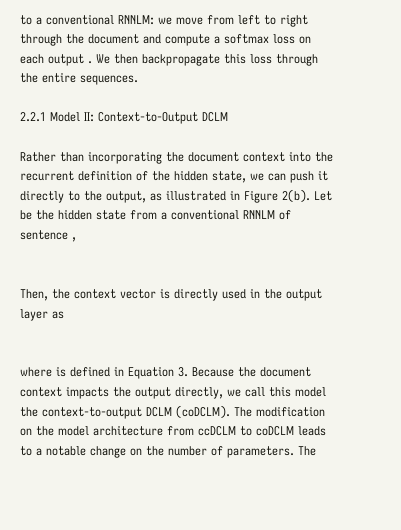to a conventional RNNLM: we move from left to right through the document and compute a softmax loss on each output . We then backpropagate this loss through the entire sequences.

2.2.1 Model II: Context-to-Output DCLM

Rather than incorporating the document context into the recurrent definition of the hidden state, we can push it directly to the output, as illustrated in Figure 2(b). Let be the hidden state from a conventional RNNLM of sentence ,


Then, the context vector is directly used in the output layer as


where is defined in Equation 3. Because the document context impacts the output directly, we call this model the context-to-output DCLM (coDCLM). The modification on the model architecture from ccDCLM to coDCLM leads to a notable change on the number of parameters. The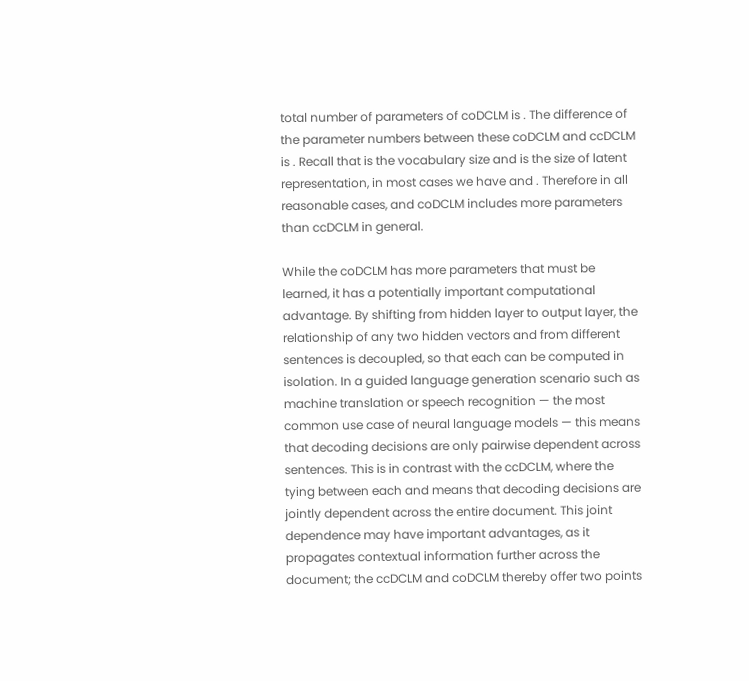total number of parameters of coDCLM is . The difference of the parameter numbers between these coDCLM and ccDCLM is . Recall that is the vocabulary size and is the size of latent representation, in most cases we have and . Therefore in all reasonable cases, and coDCLM includes more parameters than ccDCLM in general.

While the coDCLM has more parameters that must be learned, it has a potentially important computational advantage. By shifting from hidden layer to output layer, the relationship of any two hidden vectors and from different sentences is decoupled, so that each can be computed in isolation. In a guided language generation scenario such as machine translation or speech recognition — the most common use case of neural language models — this means that decoding decisions are only pairwise dependent across sentences. This is in contrast with the ccDCLM, where the tying between each and means that decoding decisions are jointly dependent across the entire document. This joint dependence may have important advantages, as it propagates contextual information further across the document; the ccDCLM and coDCLM thereby offer two points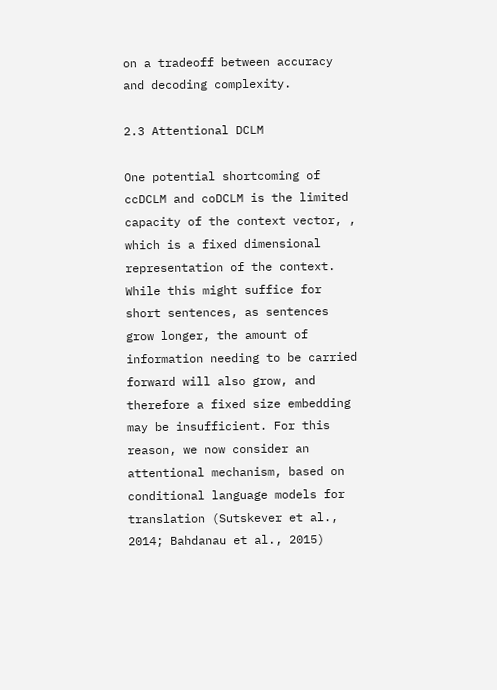on a tradeoff between accuracy and decoding complexity.

2.3 Attentional DCLM

One potential shortcoming of ccDCLM and coDCLM is the limited capacity of the context vector, , which is a fixed dimensional representation of the context. While this might suffice for short sentences, as sentences grow longer, the amount of information needing to be carried forward will also grow, and therefore a fixed size embedding may be insufficient. For this reason, we now consider an attentional mechanism, based on conditional language models for translation (Sutskever et al., 2014; Bahdanau et al., 2015)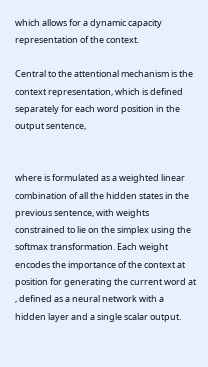which allows for a dynamic capacity representation of the context.

Central to the attentional mechanism is the context representation, which is defined separately for each word position in the output sentence,


where is formulated as a weighted linear combination of all the hidden states in the previous sentence, with weights constrained to lie on the simplex using the softmax transformation. Each weight encodes the importance of the context at position for generating the current word at , defined as a neural network with a hidden layer and a single scalar output.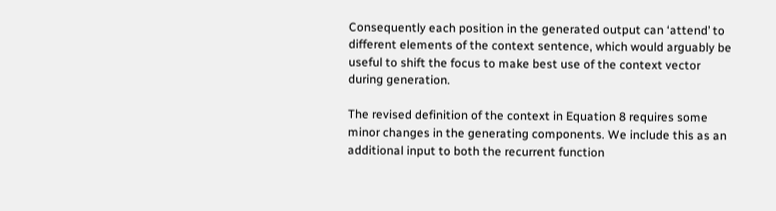Consequently each position in the generated output can ‘attend’ to different elements of the context sentence, which would arguably be useful to shift the focus to make best use of the context vector during generation.

The revised definition of the context in Equation 8 requires some minor changes in the generating components. We include this as an additional input to both the recurrent function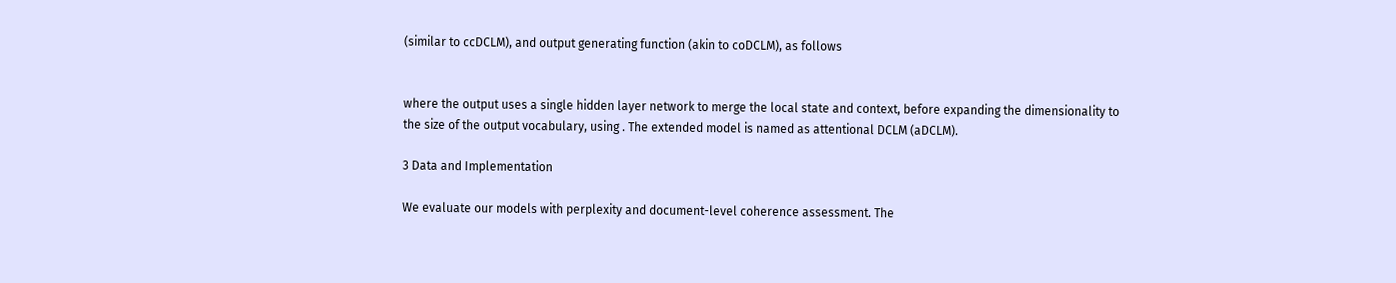(similar to ccDCLM), and output generating function (akin to coDCLM), as follows


where the output uses a single hidden layer network to merge the local state and context, before expanding the dimensionality to the size of the output vocabulary, using . The extended model is named as attentional DCLM (aDCLM).

3 Data and Implementation

We evaluate our models with perplexity and document-level coherence assessment. The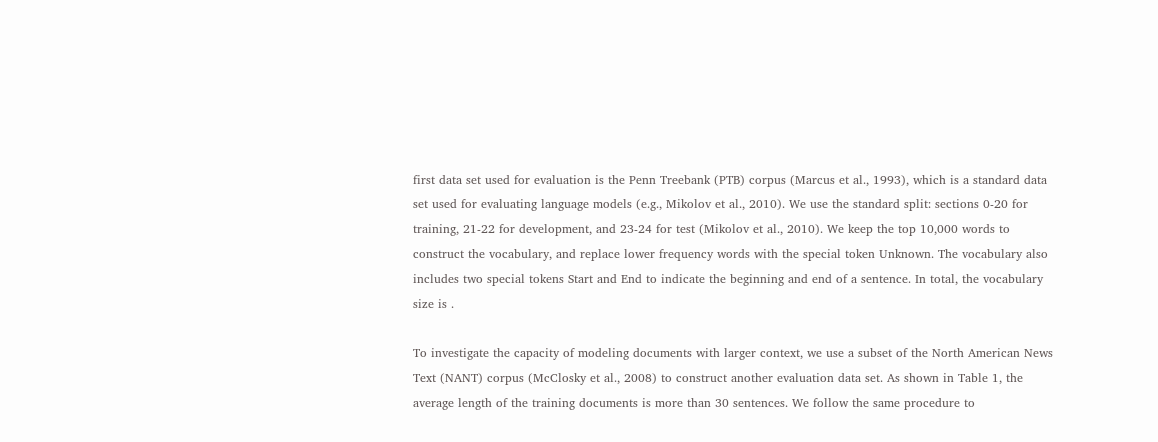first data set used for evaluation is the Penn Treebank (PTB) corpus (Marcus et al., 1993), which is a standard data set used for evaluating language models (e.g., Mikolov et al., 2010). We use the standard split: sections 0-20 for training, 21-22 for development, and 23-24 for test (Mikolov et al., 2010). We keep the top 10,000 words to construct the vocabulary, and replace lower frequency words with the special token Unknown. The vocabulary also includes two special tokens Start and End to indicate the beginning and end of a sentence. In total, the vocabulary size is .

To investigate the capacity of modeling documents with larger context, we use a subset of the North American News Text (NANT) corpus (McClosky et al., 2008) to construct another evaluation data set. As shown in Table 1, the average length of the training documents is more than 30 sentences. We follow the same procedure to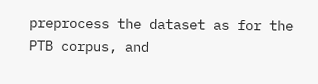preprocess the dataset as for the PTB corpus, and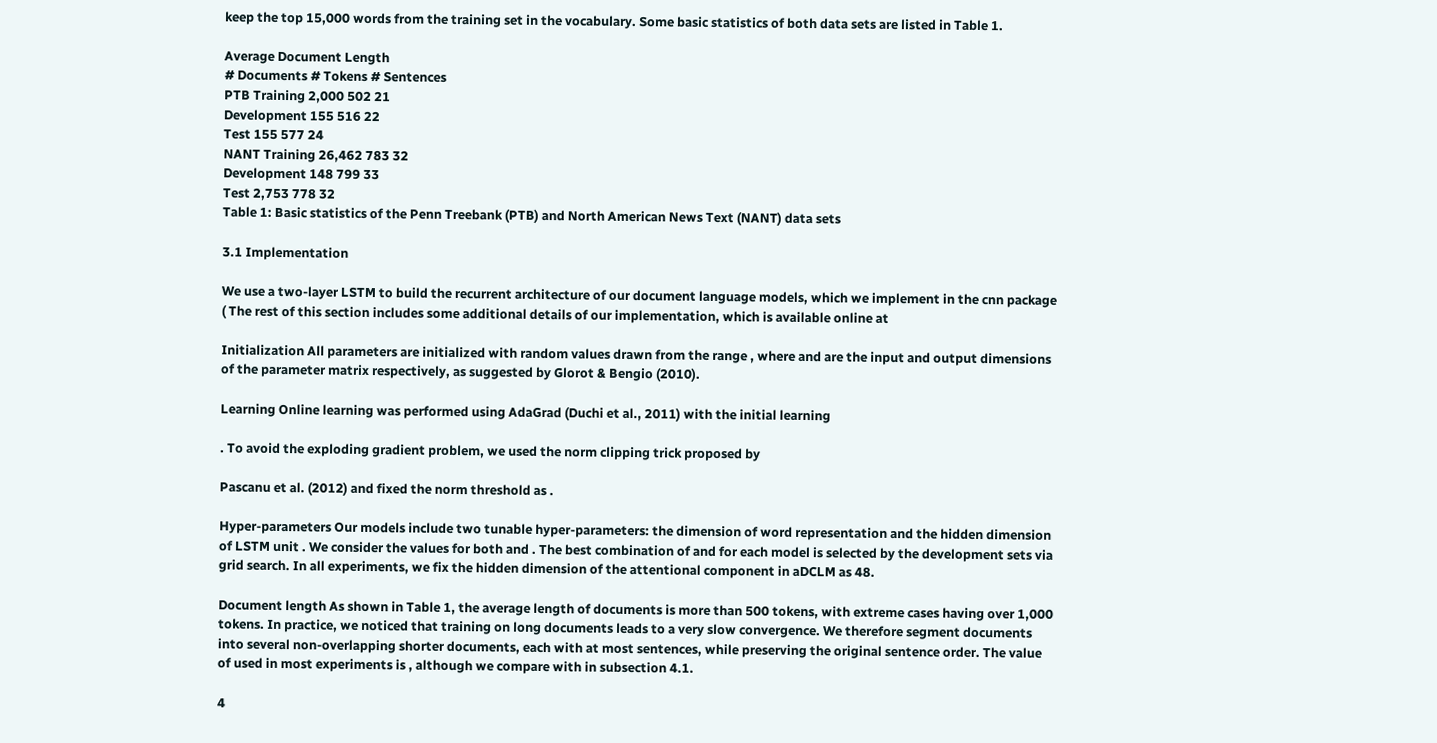keep the top 15,000 words from the training set in the vocabulary. Some basic statistics of both data sets are listed in Table 1.

Average Document Length
# Documents # Tokens # Sentences
PTB Training 2,000 502 21
Development 155 516 22
Test 155 577 24
NANT Training 26,462 783 32
Development 148 799 33
Test 2,753 778 32
Table 1: Basic statistics of the Penn Treebank (PTB) and North American News Text (NANT) data sets

3.1 Implementation

We use a two-layer LSTM to build the recurrent architecture of our document language models, which we implement in the cnn package ( The rest of this section includes some additional details of our implementation, which is available online at

Initialization All parameters are initialized with random values drawn from the range , where and are the input and output dimensions of the parameter matrix respectively, as suggested by Glorot & Bengio (2010).

Learning Online learning was performed using AdaGrad (Duchi et al., 2011) with the initial learning

. To avoid the exploding gradient problem, we used the norm clipping trick proposed by

Pascanu et al. (2012) and fixed the norm threshold as .

Hyper-parameters Our models include two tunable hyper-parameters: the dimension of word representation and the hidden dimension of LSTM unit . We consider the values for both and . The best combination of and for each model is selected by the development sets via grid search. In all experiments, we fix the hidden dimension of the attentional component in aDCLM as 48.

Document length As shown in Table 1, the average length of documents is more than 500 tokens, with extreme cases having over 1,000 tokens. In practice, we noticed that training on long documents leads to a very slow convergence. We therefore segment documents into several non-overlapping shorter documents, each with at most sentences, while preserving the original sentence order. The value of used in most experiments is , although we compare with in subsection 4.1.

4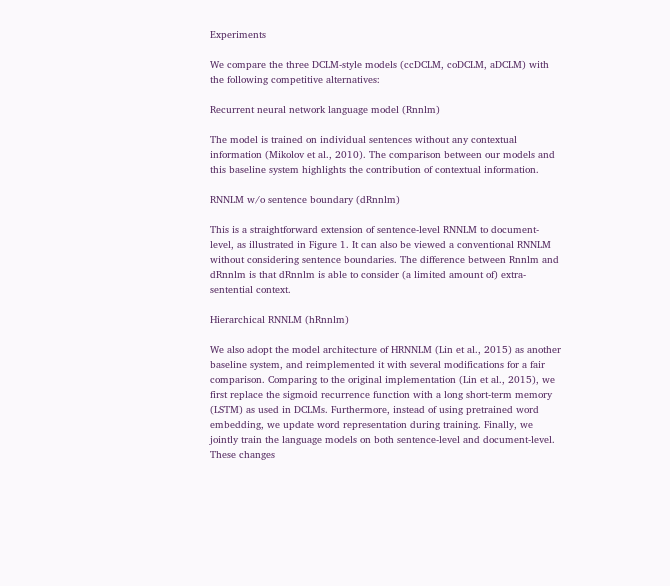Experiments

We compare the three DCLM-style models (ccDCLM, coDCLM, aDCLM) with the following competitive alternatives:

Recurrent neural network language model (Rnnlm)

The model is trained on individual sentences without any contextual information (Mikolov et al., 2010). The comparison between our models and this baseline system highlights the contribution of contextual information.

RNNLM w/o sentence boundary (dRnnlm)

This is a straightforward extension of sentence-level RNNLM to document-level, as illustrated in Figure 1. It can also be viewed a conventional RNNLM without considering sentence boundaries. The difference between Rnnlm and dRnnlm is that dRnnlm is able to consider (a limited amount of) extra-sentential context.

Hierarchical RNNLM (hRnnlm)

We also adopt the model architecture of HRNNLM (Lin et al., 2015) as another baseline system, and reimplemented it with several modifications for a fair comparison. Comparing to the original implementation (Lin et al., 2015), we first replace the sigmoid recurrence function with a long short-term memory (LSTM) as used in DCLMs. Furthermore, instead of using pretrained word embedding, we update word representation during training. Finally, we jointly train the language models on both sentence-level and document-level. These changes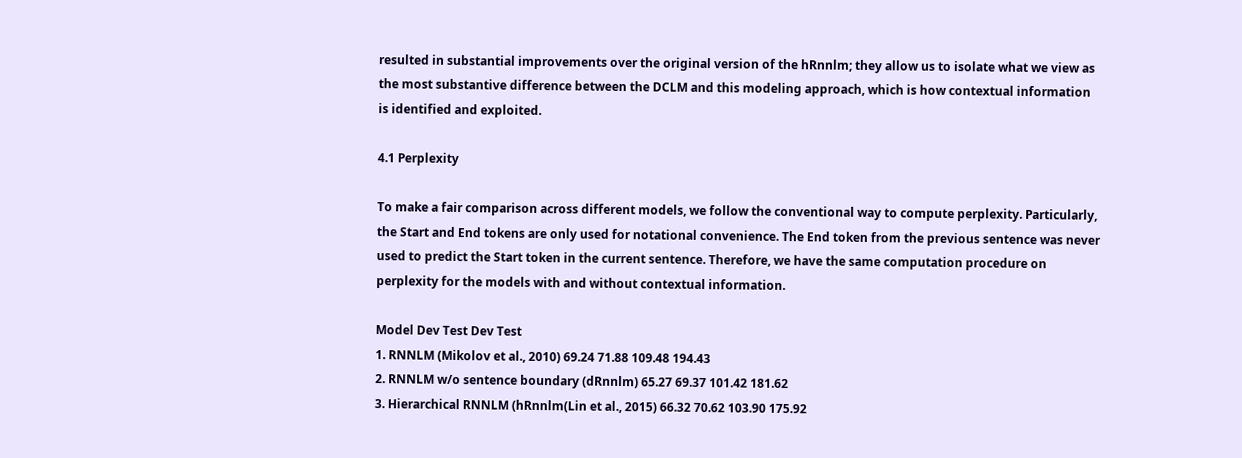resulted in substantial improvements over the original version of the hRnnlm; they allow us to isolate what we view as the most substantive difference between the DCLM and this modeling approach, which is how contextual information is identified and exploited.

4.1 Perplexity

To make a fair comparison across different models, we follow the conventional way to compute perplexity. Particularly, the Start and End tokens are only used for notational convenience. The End token from the previous sentence was never used to predict the Start token in the current sentence. Therefore, we have the same computation procedure on perplexity for the models with and without contextual information.

Model Dev Test Dev Test
1. RNNLM (Mikolov et al., 2010) 69.24 71.88 109.48 194.43
2. RNNLM w/o sentence boundary (dRnnlm) 65.27 69.37 101.42 181.62
3. Hierarchical RNNLM (hRnnlm(Lin et al., 2015) 66.32 70.62 103.90 175.92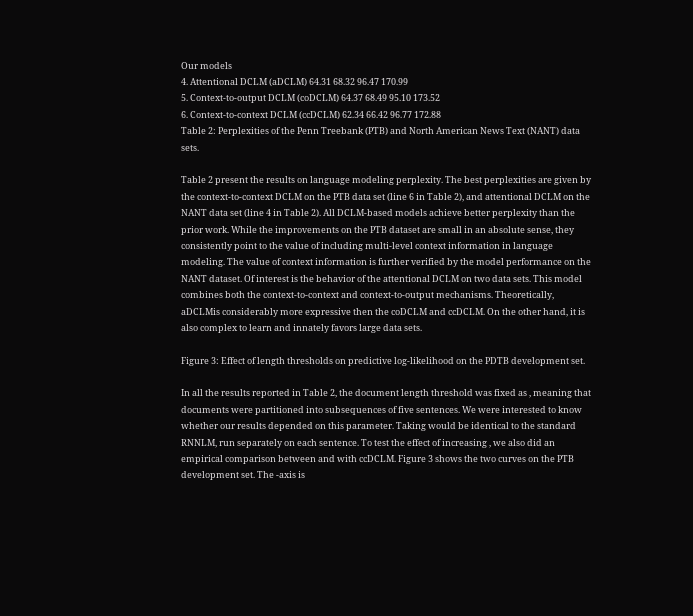Our models
4. Attentional DCLM (aDCLM) 64.31 68.32 96.47 170.99
5. Context-to-output DCLM (coDCLM) 64.37 68.49 95.10 173.52
6. Context-to-context DCLM (ccDCLM) 62.34 66.42 96.77 172.88
Table 2: Perplexities of the Penn Treebank (PTB) and North American News Text (NANT) data sets.

Table 2 present the results on language modeling perplexity. The best perplexities are given by the context-to-context DCLM on the PTB data set (line 6 in Table 2), and attentional DCLM on the NANT data set (line 4 in Table 2). All DCLM-based models achieve better perplexity than the prior work. While the improvements on the PTB dataset are small in an absolute sense, they consistently point to the value of including multi-level context information in language modeling. The value of context information is further verified by the model performance on the NANT dataset. Of interest is the behavior of the attentional DCLM on two data sets. This model combines both the context-to-context and context-to-output mechanisms. Theoretically, aDCLMis considerably more expressive then the coDCLM and ccDCLM. On the other hand, it is also complex to learn and innately favors large data sets.

Figure 3: Effect of length thresholds on predictive log-likelihood on the PDTB development set.

In all the results reported in Table 2, the document length threshold was fixed as , meaning that documents were partitioned into subsequences of five sentences. We were interested to know whether our results depended on this parameter. Taking would be identical to the standard RNNLM, run separately on each sentence. To test the effect of increasing , we also did an empirical comparison between and with ccDCLM. Figure 3 shows the two curves on the PTB development set. The -axis is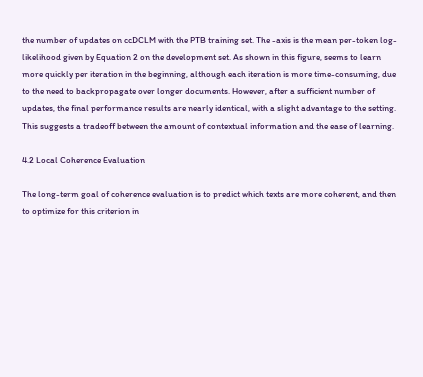the number of updates on ccDCLM with the PTB training set. The -axis is the mean per-token log-likelihood given by Equation 2 on the development set. As shown in this figure, seems to learn more quickly per iteration in the beginning, although each iteration is more time-consuming, due to the need to backpropagate over longer documents. However, after a sufficient number of updates, the final performance results are nearly identical, with a slight advantage to the setting. This suggests a tradeoff between the amount of contextual information and the ease of learning.

4.2 Local Coherence Evaluation

The long-term goal of coherence evaluation is to predict which texts are more coherent, and then to optimize for this criterion in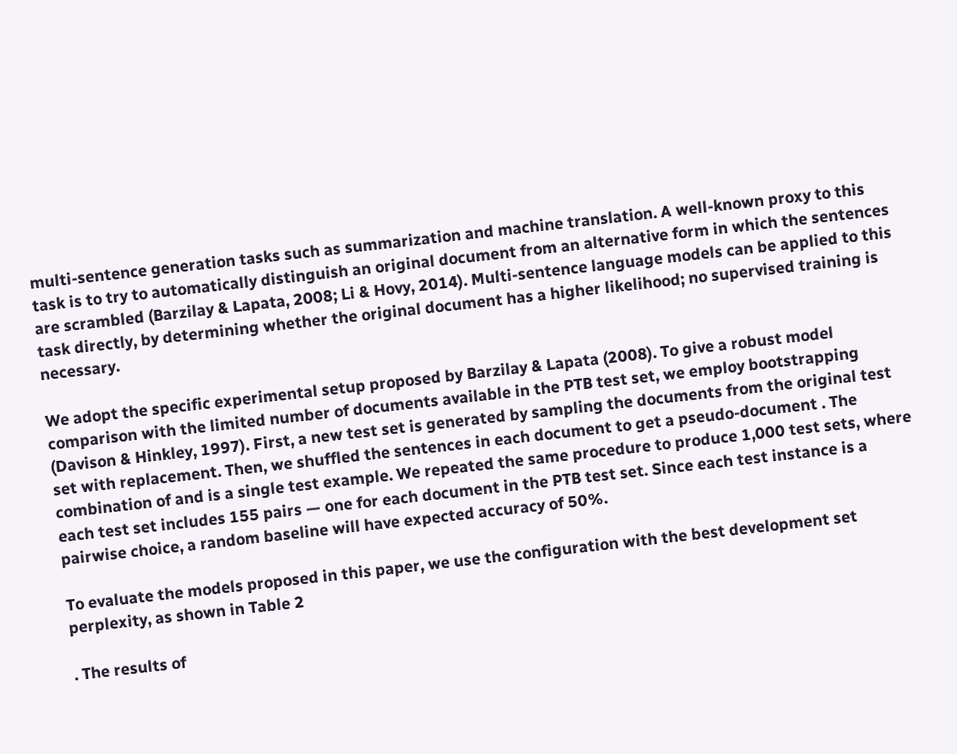multi-sentence generation tasks such as summarization and machine translation. A well-known proxy to this task is to try to automatically distinguish an original document from an alternative form in which the sentences are scrambled (Barzilay & Lapata, 2008; Li & Hovy, 2014). Multi-sentence language models can be applied to this task directly, by determining whether the original document has a higher likelihood; no supervised training is necessary.

We adopt the specific experimental setup proposed by Barzilay & Lapata (2008). To give a robust model comparison with the limited number of documents available in the PTB test set, we employ bootstrapping (Davison & Hinkley, 1997). First, a new test set is generated by sampling the documents from the original test set with replacement. Then, we shuffled the sentences in each document to get a pseudo-document . The combination of and is a single test example. We repeated the same procedure to produce 1,000 test sets, where each test set includes 155 pairs — one for each document in the PTB test set. Since each test instance is a pairwise choice, a random baseline will have expected accuracy of 50%.

To evaluate the models proposed in this paper, we use the configuration with the best development set perplexity, as shown in Table 2

. The results of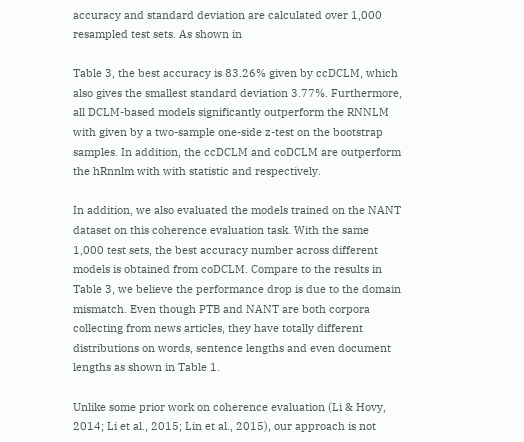accuracy and standard deviation are calculated over 1,000 resampled test sets. As shown in

Table 3, the best accuracy is 83.26% given by ccDCLM, which also gives the smallest standard deviation 3.77%. Furthermore, all DCLM-based models significantly outperform the RNNLM with given by a two-sample one-side z-test on the bootstrap samples. In addition, the ccDCLM and coDCLM are outperform the hRnnlm with with statistic and respectively.

In addition, we also evaluated the models trained on the NANT dataset on this coherence evaluation task. With the same 1,000 test sets, the best accuracy number across different models is obtained from coDCLM. Compare to the results in Table 3, we believe the performance drop is due to the domain mismatch. Even though PTB and NANT are both corpora collecting from news articles, they have totally different distributions on words, sentence lengths and even document lengths as shown in Table 1.

Unlike some prior work on coherence evaluation (Li & Hovy, 2014; Li et al., 2015; Lin et al., 2015), our approach is not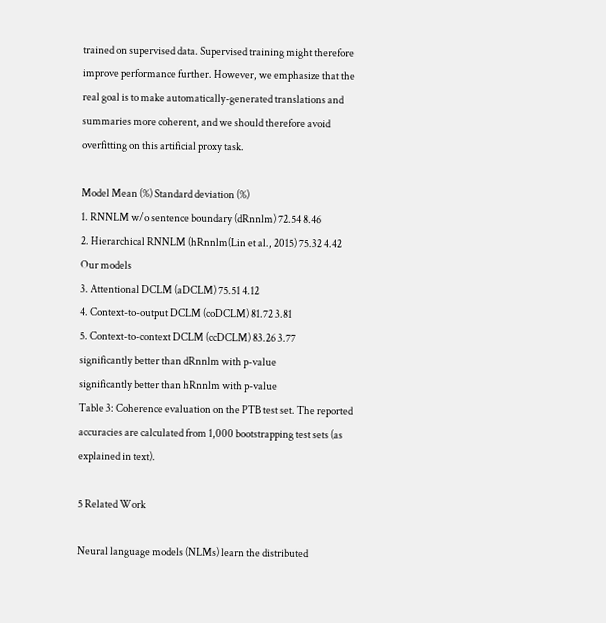trained on supervised data. Supervised training might therefore improve performance further. However, we emphasize that the real goal is to make automatically-generated translations and summaries more coherent, and we should therefore avoid overfitting on this artificial proxy task.

Model Mean (%) Standard deviation (%)
1. RNNLM w/o sentence boundary (dRnnlm) 72.54 8.46
2. Hierarchical RNNLM (hRnnlm(Lin et al., 2015) 75.32 4.42
Our models
3. Attentional DCLM (aDCLM) 75.51 4.12
4. Context-to-output DCLM (coDCLM) 81.72 3.81
5. Context-to-context DCLM (ccDCLM) 83.26 3.77
significantly better than dRnnlm with p-value
significantly better than hRnnlm with p-value
Table 3: Coherence evaluation on the PTB test set. The reported accuracies are calculated from 1,000 bootstrapping test sets (as explained in text).

5 Related Work

Neural language models (NLMs) learn the distributed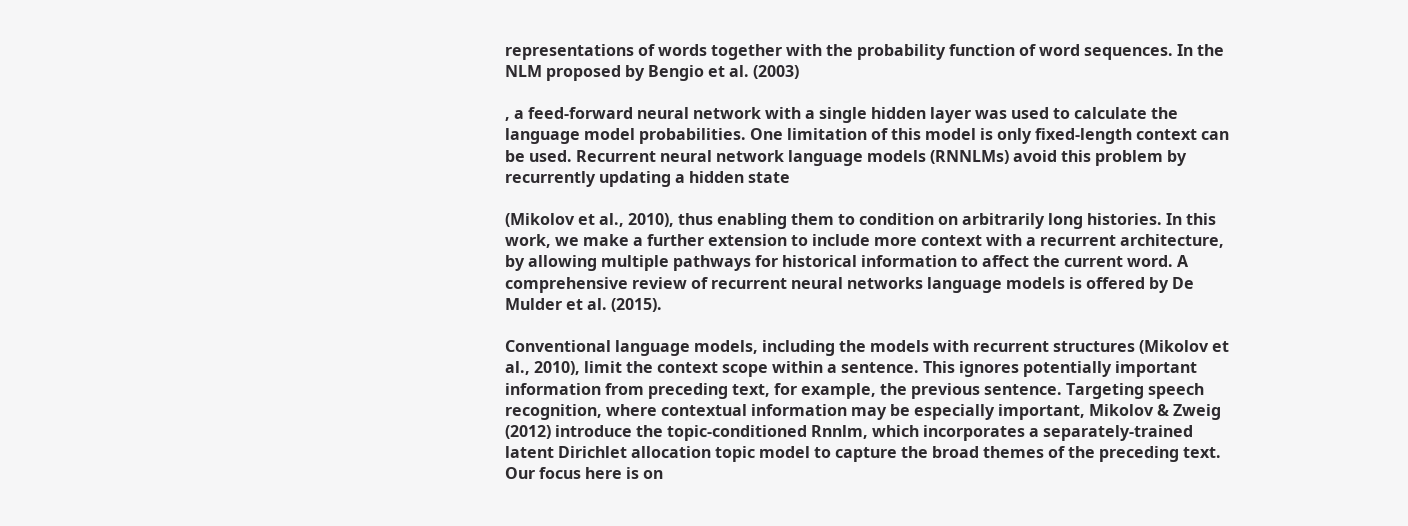representations of words together with the probability function of word sequences. In the NLM proposed by Bengio et al. (2003)

, a feed-forward neural network with a single hidden layer was used to calculate the language model probabilities. One limitation of this model is only fixed-length context can be used. Recurrent neural network language models (RNNLMs) avoid this problem by recurrently updating a hidden state

(Mikolov et al., 2010), thus enabling them to condition on arbitrarily long histories. In this work, we make a further extension to include more context with a recurrent architecture, by allowing multiple pathways for historical information to affect the current word. A comprehensive review of recurrent neural networks language models is offered by De Mulder et al. (2015).

Conventional language models, including the models with recurrent structures (Mikolov et al., 2010), limit the context scope within a sentence. This ignores potentially important information from preceding text, for example, the previous sentence. Targeting speech recognition, where contextual information may be especially important, Mikolov & Zweig (2012) introduce the topic-conditioned Rnnlm, which incorporates a separately-trained latent Dirichlet allocation topic model to capture the broad themes of the preceding text. Our focus here is on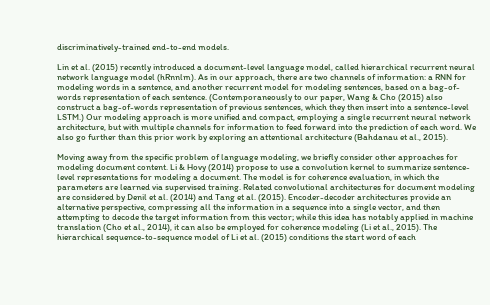discriminatively-trained end-to-end models.

Lin et al. (2015) recently introduced a document-level language model, called hierarchical recurrent neural network language model (hRnnlm). As in our approach, there are two channels of information: a RNN for modeling words in a sentence, and another recurrent model for modeling sentences, based on a bag-of-words representation of each sentence. (Contemporaneously to our paper, Wang & Cho (2015) also construct a bag-of-words representation of previous sentences, which they then insert into a sentence-level LSTM.) Our modeling approach is more unified and compact, employing a single recurrent neural network architecture, but with multiple channels for information to feed forward into the prediction of each word. We also go further than this prior work by exploring an attentional architecture (Bahdanau et al., 2015).

Moving away from the specific problem of language modeling, we briefly consider other approaches for modeling document content. Li & Hovy (2014) propose to use a convolution kernel to summarize sentence-level representations for modeling a document. The model is for coherence evaluation, in which the parameters are learned via supervised training. Related convolutional architectures for document modeling are considered by Denil et al. (2014) and Tang et al. (2015). Encoder-decoder architectures provide an alternative perspective, compressing all the information in a sequence into a single vector, and then attempting to decode the target information from this vector; while this idea has notably applied in machine translation (Cho et al., 2014), it can also be employed for coherence modeling (Li et al., 2015). The hierarchical sequence-to-sequence model of Li et al. (2015) conditions the start word of each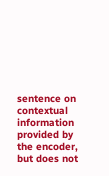sentence on contextual information provided by the encoder, but does not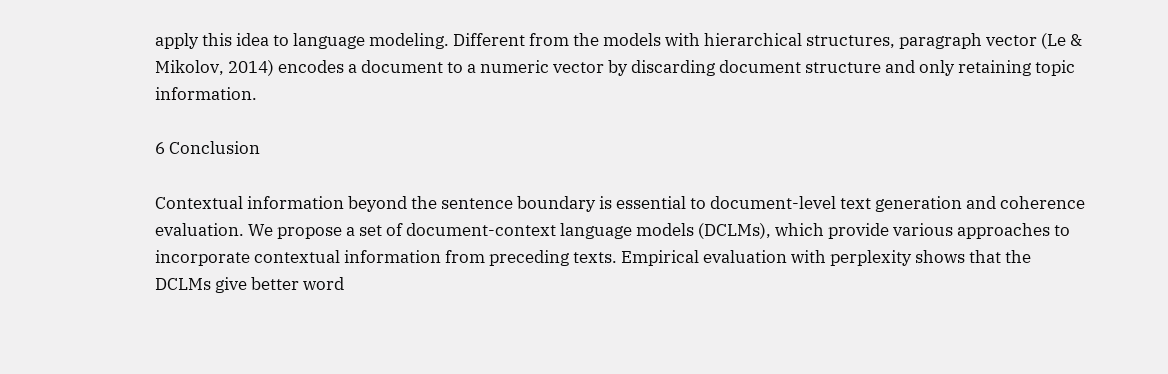apply this idea to language modeling. Different from the models with hierarchical structures, paragraph vector (Le & Mikolov, 2014) encodes a document to a numeric vector by discarding document structure and only retaining topic information.

6 Conclusion

Contextual information beyond the sentence boundary is essential to document-level text generation and coherence evaluation. We propose a set of document-context language models (DCLMs), which provide various approaches to incorporate contextual information from preceding texts. Empirical evaluation with perplexity shows that the DCLMs give better word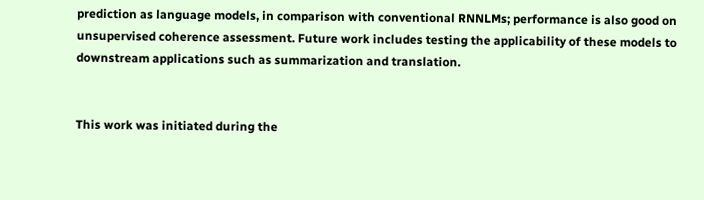prediction as language models, in comparison with conventional RNNLMs; performance is also good on unsupervised coherence assessment. Future work includes testing the applicability of these models to downstream applications such as summarization and translation.


This work was initiated during the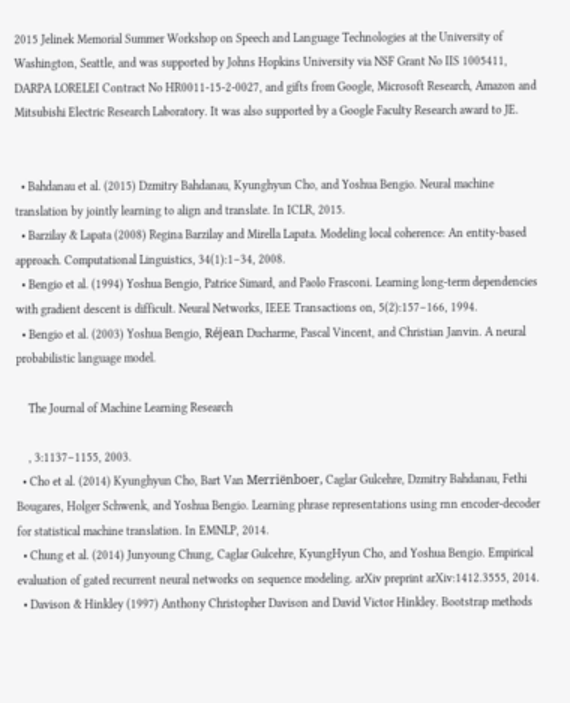2015 Jelinek Memorial Summer Workshop on Speech and Language Technologies at the University of Washington, Seattle, and was supported by Johns Hopkins University via NSF Grant No IIS 1005411, DARPA LORELEI Contract No HR0011-15-2-0027, and gifts from Google, Microsoft Research, Amazon and Mitsubishi Electric Research Laboratory. It was also supported by a Google Faculty Research award to JE.


  • Bahdanau et al. (2015) Dzmitry Bahdanau, Kyunghyun Cho, and Yoshua Bengio. Neural machine translation by jointly learning to align and translate. In ICLR, 2015.
  • Barzilay & Lapata (2008) Regina Barzilay and Mirella Lapata. Modeling local coherence: An entity-based approach. Computational Linguistics, 34(1):1–34, 2008.
  • Bengio et al. (1994) Yoshua Bengio, Patrice Simard, and Paolo Frasconi. Learning long-term dependencies with gradient descent is difficult. Neural Networks, IEEE Transactions on, 5(2):157–166, 1994.
  • Bengio et al. (2003) Yoshua Bengio, Réjean Ducharme, Pascal Vincent, and Christian Janvin. A neural probabilistic language model.

    The Journal of Machine Learning Research

    , 3:1137–1155, 2003.
  • Cho et al. (2014) Kyunghyun Cho, Bart Van Merriënboer, Caglar Gulcehre, Dzmitry Bahdanau, Fethi Bougares, Holger Schwenk, and Yoshua Bengio. Learning phrase representations using rnn encoder-decoder for statistical machine translation. In EMNLP, 2014.
  • Chung et al. (2014) Junyoung Chung, Caglar Gulcehre, KyungHyun Cho, and Yoshua Bengio. Empirical evaluation of gated recurrent neural networks on sequence modeling. arXiv preprint arXiv:1412.3555, 2014.
  • Davison & Hinkley (1997) Anthony Christopher Davison and David Victor Hinkley. Bootstrap methods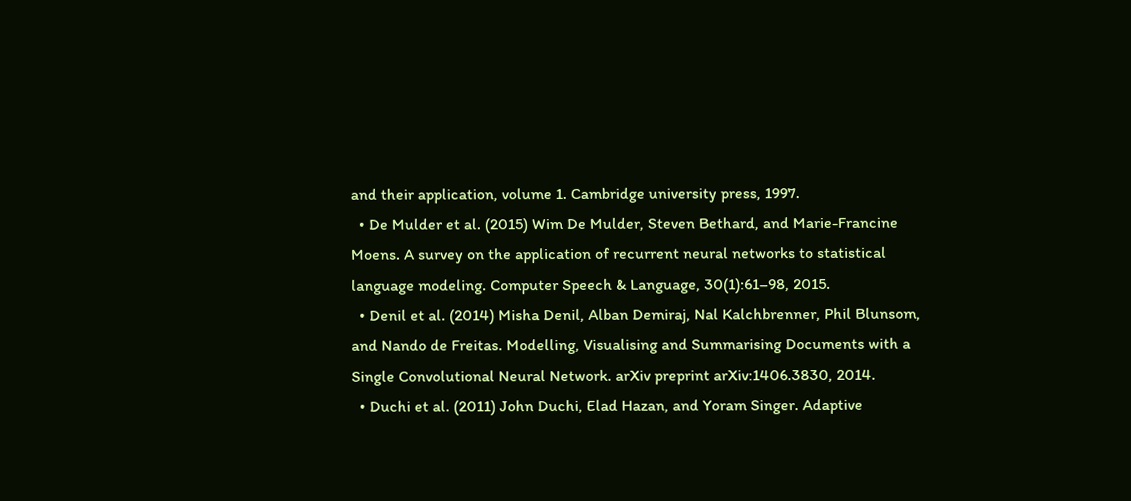and their application, volume 1. Cambridge university press, 1997.
  • De Mulder et al. (2015) Wim De Mulder, Steven Bethard, and Marie-Francine Moens. A survey on the application of recurrent neural networks to statistical language modeling. Computer Speech & Language, 30(1):61–98, 2015.
  • Denil et al. (2014) Misha Denil, Alban Demiraj, Nal Kalchbrenner, Phil Blunsom, and Nando de Freitas. Modelling, Visualising and Summarising Documents with a Single Convolutional Neural Network. arXiv preprint arXiv:1406.3830, 2014.
  • Duchi et al. (2011) John Duchi, Elad Hazan, and Yoram Singer. Adaptive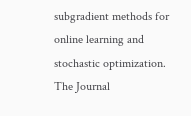subgradient methods for online learning and stochastic optimization. The Journal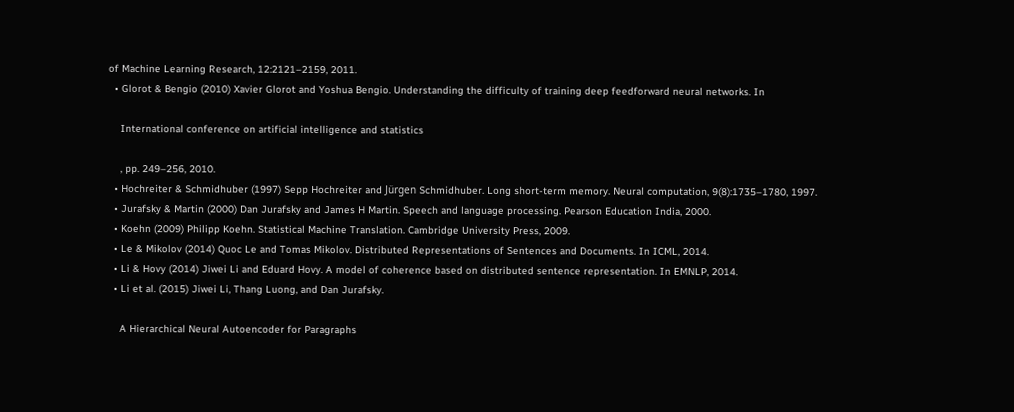of Machine Learning Research, 12:2121–2159, 2011.
  • Glorot & Bengio (2010) Xavier Glorot and Yoshua Bengio. Understanding the difficulty of training deep feedforward neural networks. In

    International conference on artificial intelligence and statistics

    , pp. 249–256, 2010.
  • Hochreiter & Schmidhuber (1997) Sepp Hochreiter and Jürgen Schmidhuber. Long short-term memory. Neural computation, 9(8):1735–1780, 1997.
  • Jurafsky & Martin (2000) Dan Jurafsky and James H Martin. Speech and language processing. Pearson Education India, 2000.
  • Koehn (2009) Philipp Koehn. Statistical Machine Translation. Cambridge University Press, 2009.
  • Le & Mikolov (2014) Quoc Le and Tomas Mikolov. Distributed Representations of Sentences and Documents. In ICML, 2014.
  • Li & Hovy (2014) Jiwei Li and Eduard Hovy. A model of coherence based on distributed sentence representation. In EMNLP, 2014.
  • Li et al. (2015) Jiwei Li, Thang Luong, and Dan Jurafsky.

    A Hierarchical Neural Autoencoder for Paragraphs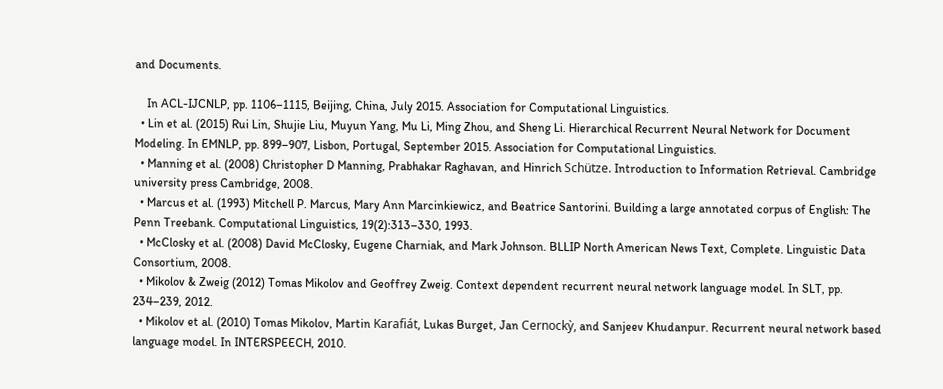and Documents.

    In ACL-IJCNLP, pp. 1106–1115, Beijing, China, July 2015. Association for Computational Linguistics.
  • Lin et al. (2015) Rui Lin, Shujie Liu, Muyun Yang, Mu Li, Ming Zhou, and Sheng Li. Hierarchical Recurrent Neural Network for Document Modeling. In EMNLP, pp. 899–907, Lisbon, Portugal, September 2015. Association for Computational Linguistics.
  • Manning et al. (2008) Christopher D Manning, Prabhakar Raghavan, and Hinrich Schütze. Introduction to Information Retrieval. Cambridge university press Cambridge, 2008.
  • Marcus et al. (1993) Mitchell P. Marcus, Mary Ann Marcinkiewicz, and Beatrice Santorini. Building a large annotated corpus of English: The Penn Treebank. Computational Linguistics, 19(2):313–330, 1993.
  • McClosky et al. (2008) David McClosky, Eugene Charniak, and Mark Johnson. BLLIP North American News Text, Complete. Linguistic Data Consortium, 2008.
  • Mikolov & Zweig (2012) Tomas Mikolov and Geoffrey Zweig. Context dependent recurrent neural network language model. In SLT, pp. 234–239, 2012.
  • Mikolov et al. (2010) Tomas Mikolov, Martin Karafiát, Lukas Burget, Jan Cernockỳ, and Sanjeev Khudanpur. Recurrent neural network based language model. In INTERSPEECH, 2010.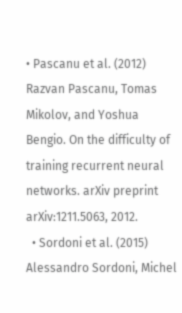• Pascanu et al. (2012) Razvan Pascanu, Tomas Mikolov, and Yoshua Bengio. On the difficulty of training recurrent neural networks. arXiv preprint arXiv:1211.5063, 2012.
  • Sordoni et al. (2015) Alessandro Sordoni, Michel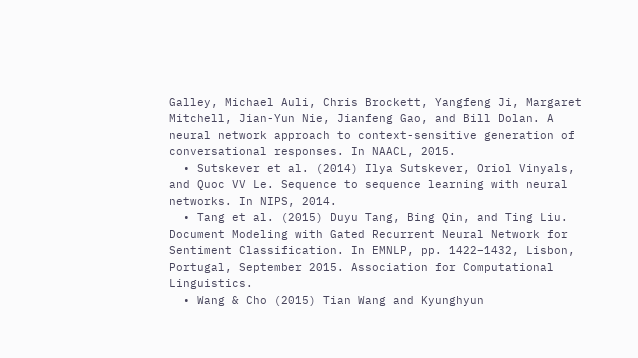Galley, Michael Auli, Chris Brockett, Yangfeng Ji, Margaret Mitchell, Jian-Yun Nie, Jianfeng Gao, and Bill Dolan. A neural network approach to context-sensitive generation of conversational responses. In NAACL, 2015.
  • Sutskever et al. (2014) Ilya Sutskever, Oriol Vinyals, and Quoc VV Le. Sequence to sequence learning with neural networks. In NIPS, 2014.
  • Tang et al. (2015) Duyu Tang, Bing Qin, and Ting Liu. Document Modeling with Gated Recurrent Neural Network for Sentiment Classification. In EMNLP, pp. 1422–1432, Lisbon, Portugal, September 2015. Association for Computational Linguistics.
  • Wang & Cho (2015) Tian Wang and Kyunghyun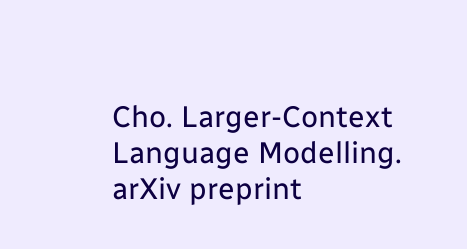Cho. Larger-Context Language Modelling. arXiv preprint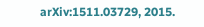arXiv:1511.03729, 2015.